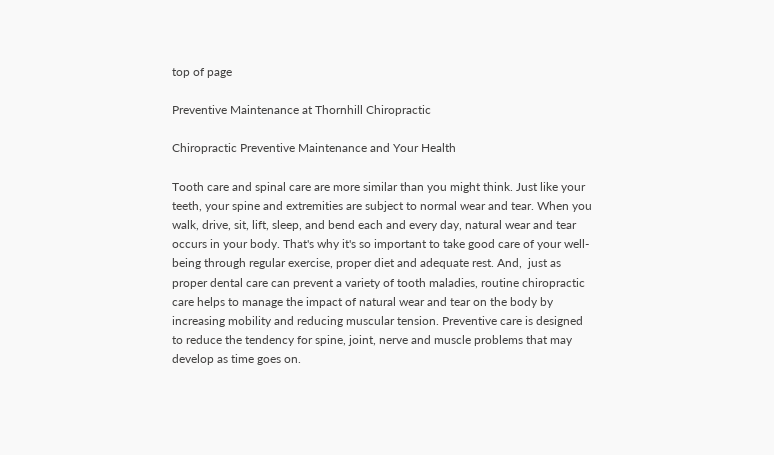top of page

Preventive Maintenance at Thornhill Chiropractic

Chiropractic Preventive Maintenance and Your Health

Tooth care and spinal care are more similar than you might think. Just like your teeth, your spine and extremities are subject to normal wear and tear. When you walk, drive, sit, lift, sleep, and bend each and every day, natural wear and tear occurs in your body. That's why it's so important to take good care of your well-being through regular exercise, proper diet and adequate rest. And,  just as proper dental care can prevent a variety of tooth maladies, routine chiropractic care helps to manage the impact of natural wear and tear on the body by increasing mobility and reducing muscular tension. Preventive care is designed to reduce the tendency for spine, joint, nerve and muscle problems that may develop as time goes on.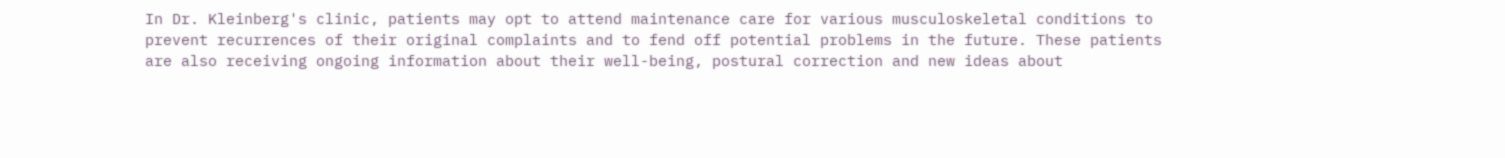In Dr. Kleinberg's clinic, patients may opt to attend maintenance care for various musculoskeletal conditions to prevent recurrences of their original complaints and to fend off potential problems in the future. These patients are also receiving ongoing information about their well-being, postural correction and new ideas about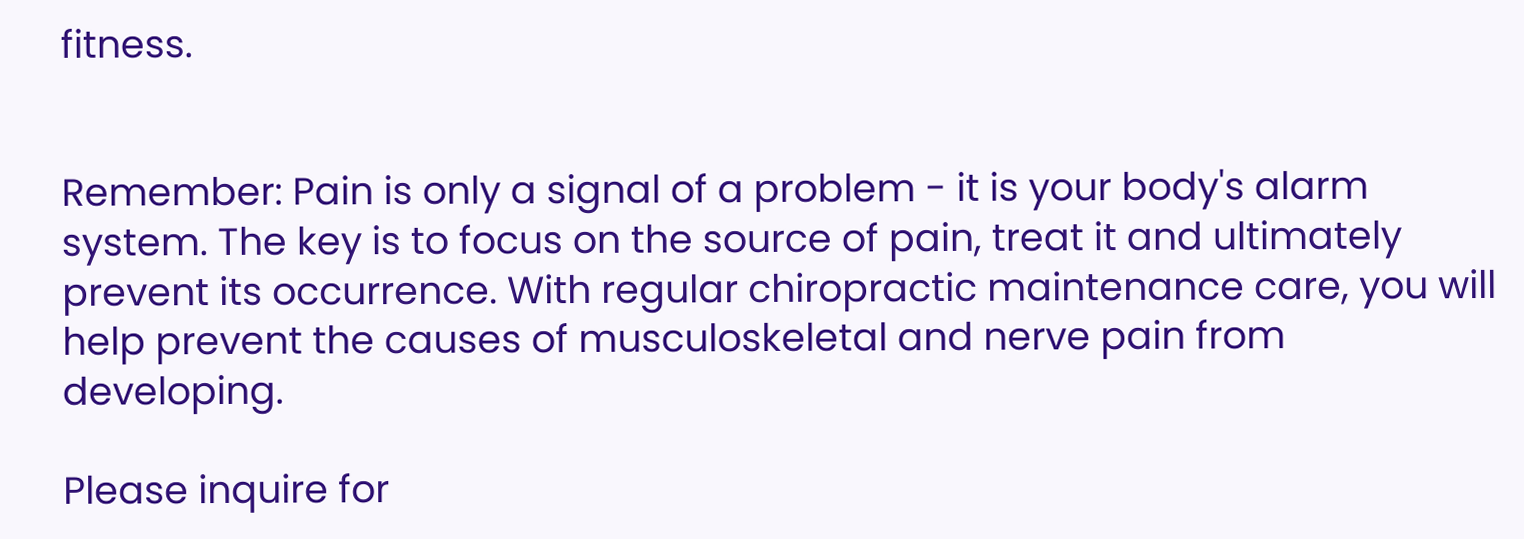fitness.


Remember: Pain is only a signal of a problem - it is your body's alarm system. The key is to focus on the source of pain, treat it and ultimately prevent its occurrence. With regular chiropractic maintenance care, you will help prevent the causes of musculoskeletal and nerve pain from developing.

Please inquire for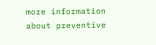more information about preventive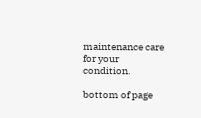maintenance care for your condition.

bottom of page